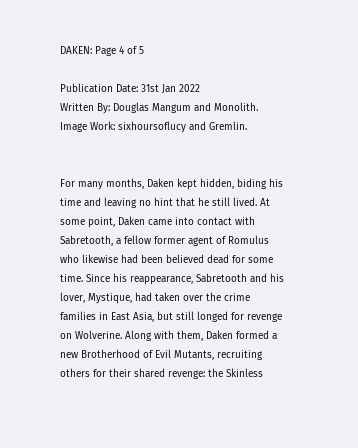DAKEN: Page 4 of 5

Publication Date: 31st Jan 2022
Written By: Douglas Mangum and Monolith.
Image Work: sixhoursoflucy and Gremlin.


For many months, Daken kept hidden, biding his time and leaving no hint that he still lived. At some point, Daken came into contact with Sabretooth, a fellow former agent of Romulus who likewise had been believed dead for some time. Since his reappearance, Sabretooth and his lover, Mystique, had taken over the crime families in East Asia, but still longed for revenge on Wolverine. Along with them, Daken formed a new Brotherhood of Evil Mutants, recruiting others for their shared revenge: the Skinless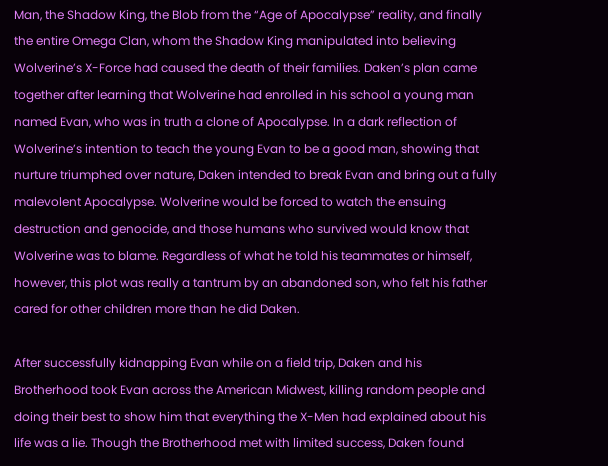Man, the Shadow King, the Blob from the “Age of Apocalypse” reality, and finally the entire Omega Clan, whom the Shadow King manipulated into believing Wolverine’s X-Force had caused the death of their families. Daken’s plan came together after learning that Wolverine had enrolled in his school a young man named Evan, who was in truth a clone of Apocalypse. In a dark reflection of Wolverine’s intention to teach the young Evan to be a good man, showing that nurture triumphed over nature, Daken intended to break Evan and bring out a fully malevolent Apocalypse. Wolverine would be forced to watch the ensuing destruction and genocide, and those humans who survived would know that Wolverine was to blame. Regardless of what he told his teammates or himself, however, this plot was really a tantrum by an abandoned son, who felt his father cared for other children more than he did Daken.

After successfully kidnapping Evan while on a field trip, Daken and his Brotherhood took Evan across the American Midwest, killing random people and doing their best to show him that everything the X-Men had explained about his life was a lie. Though the Brotherhood met with limited success, Daken found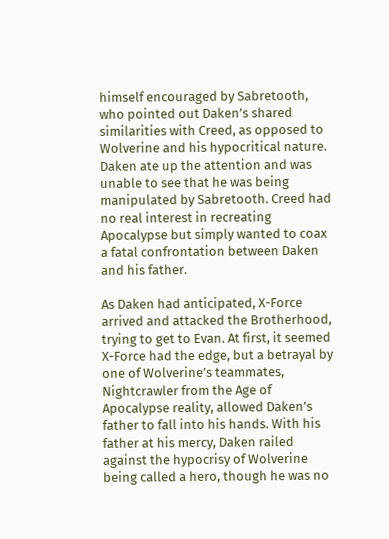himself encouraged by Sabretooth, who pointed out Daken’s shared similarities with Creed, as opposed to Wolverine and his hypocritical nature. Daken ate up the attention and was unable to see that he was being manipulated by Sabretooth. Creed had no real interest in recreating Apocalypse but simply wanted to coax a fatal confrontation between Daken and his father.

As Daken had anticipated, X-Force arrived and attacked the Brotherhood, trying to get to Evan. At first, it seemed X-Force had the edge, but a betrayal by one of Wolverine’s teammates, Nightcrawler from the Age of Apocalypse reality, allowed Daken’s father to fall into his hands. With his father at his mercy, Daken railed against the hypocrisy of Wolverine being called a hero, though he was no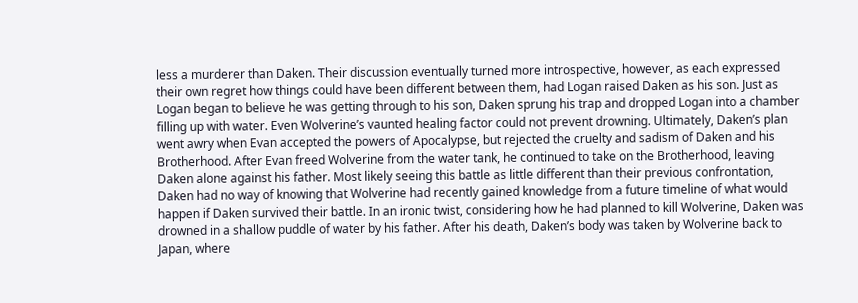less a murderer than Daken. Their discussion eventually turned more introspective, however, as each expressed their own regret how things could have been different between them, had Logan raised Daken as his son. Just as Logan began to believe he was getting through to his son, Daken sprung his trap and dropped Logan into a chamber filling up with water. Even Wolverine’s vaunted healing factor could not prevent drowning. Ultimately, Daken’s plan went awry when Evan accepted the powers of Apocalypse, but rejected the cruelty and sadism of Daken and his Brotherhood. After Evan freed Wolverine from the water tank, he continued to take on the Brotherhood, leaving Daken alone against his father. Most likely seeing this battle as little different than their previous confrontation, Daken had no way of knowing that Wolverine had recently gained knowledge from a future timeline of what would happen if Daken survived their battle. In an ironic twist, considering how he had planned to kill Wolverine, Daken was drowned in a shallow puddle of water by his father. After his death, Daken’s body was taken by Wolverine back to Japan, where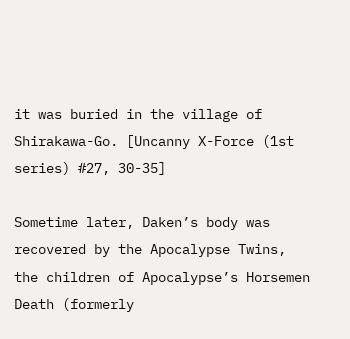it was buried in the village of Shirakawa-Go. [Uncanny X-Force (1st series) #27, 30-35]

Sometime later, Daken’s body was recovered by the Apocalypse Twins, the children of Apocalypse’s Horsemen Death (formerly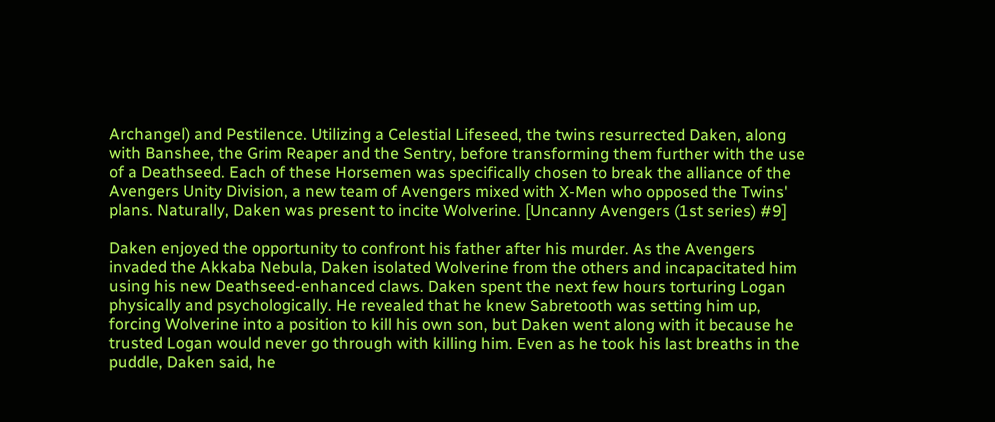Archangel) and Pestilence. Utilizing a Celestial Lifeseed, the twins resurrected Daken, along with Banshee, the Grim Reaper and the Sentry, before transforming them further with the use of a Deathseed. Each of these Horsemen was specifically chosen to break the alliance of the Avengers Unity Division, a new team of Avengers mixed with X-Men who opposed the Twins' plans. Naturally, Daken was present to incite Wolverine. [Uncanny Avengers (1st series) #9]

Daken enjoyed the opportunity to confront his father after his murder. As the Avengers invaded the Akkaba Nebula, Daken isolated Wolverine from the others and incapacitated him using his new Deathseed-enhanced claws. Daken spent the next few hours torturing Logan physically and psychologically. He revealed that he knew Sabretooth was setting him up, forcing Wolverine into a position to kill his own son, but Daken went along with it because he trusted Logan would never go through with killing him. Even as he took his last breaths in the puddle, Daken said, he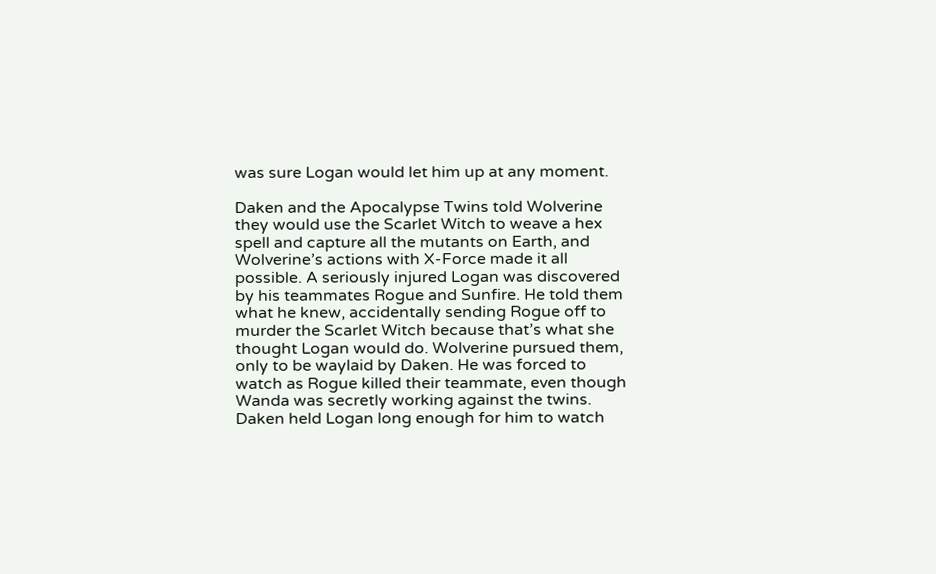was sure Logan would let him up at any moment.

Daken and the Apocalypse Twins told Wolverine they would use the Scarlet Witch to weave a hex spell and capture all the mutants on Earth, and Wolverine’s actions with X-Force made it all possible. A seriously injured Logan was discovered by his teammates Rogue and Sunfire. He told them what he knew, accidentally sending Rogue off to murder the Scarlet Witch because that’s what she thought Logan would do. Wolverine pursued them, only to be waylaid by Daken. He was forced to watch as Rogue killed their teammate, even though Wanda was secretly working against the twins. Daken held Logan long enough for him to watch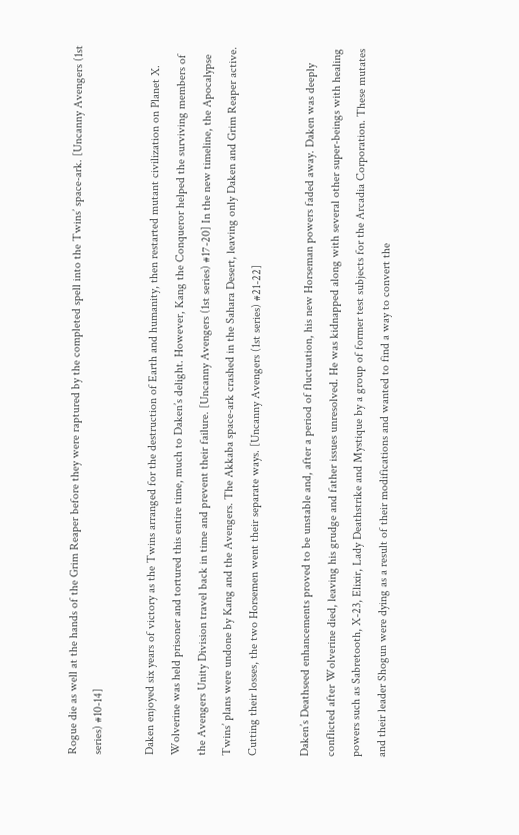Rogue die as well at the hands of the Grim Reaper before they were raptured by the completed spell into the Twins’ space-ark. [Uncanny Avengers (1st series) #10-14]

Daken enjoyed six years of victory as the Twins arranged for the destruction of Earth and humanity, then restarted mutant civilization on Planet X. Wolverine was held prisoner and tortured this entire time, much to Daken’s delight. However, Kang the Conqueror helped the surviving members of the Avengers Unity Division travel back in time and prevent their failure. [Uncanny Avengers (1st series) #17-20] In the new timeline, the Apocalypse Twins’ plans were undone by Kang and the Avengers. The Akkaba space-ark crashed in the Sahara Desert, leaving only Daken and Grim Reaper active. Cutting their losses, the two Horsemen went their separate ways. [Uncanny Avengers (1st series) #21-22]

Daken’s Deathseed enhancements proved to be unstable and, after a period of fluctuation, his new Horseman powers faded away. Daken was deeply conflicted after Wolverine died, leaving his grudge and father issues unresolved. He was kidnapped along with several other super-beings with healing powers such as Sabretooth, X-23, Elixir, Lady Deathstrike and Mystique by a group of former test subjects for the Arcadia Corporation. These mutates and their leader Shogun were dying as a result of their modifications and wanted to find a way to convert the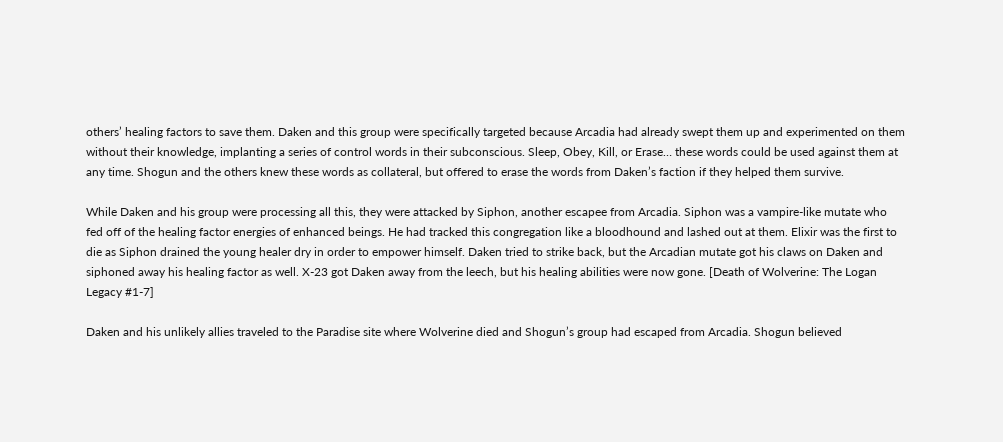others’ healing factors to save them. Daken and this group were specifically targeted because Arcadia had already swept them up and experimented on them without their knowledge, implanting a series of control words in their subconscious. Sleep, Obey, Kill, or Erase… these words could be used against them at any time. Shogun and the others knew these words as collateral, but offered to erase the words from Daken’s faction if they helped them survive.

While Daken and his group were processing all this, they were attacked by Siphon, another escapee from Arcadia. Siphon was a vampire-like mutate who fed off of the healing factor energies of enhanced beings. He had tracked this congregation like a bloodhound and lashed out at them. Elixir was the first to die as Siphon drained the young healer dry in order to empower himself. Daken tried to strike back, but the Arcadian mutate got his claws on Daken and siphoned away his healing factor as well. X-23 got Daken away from the leech, but his healing abilities were now gone. [Death of Wolverine: The Logan Legacy #1-7]

Daken and his unlikely allies traveled to the Paradise site where Wolverine died and Shogun’s group had escaped from Arcadia. Shogun believed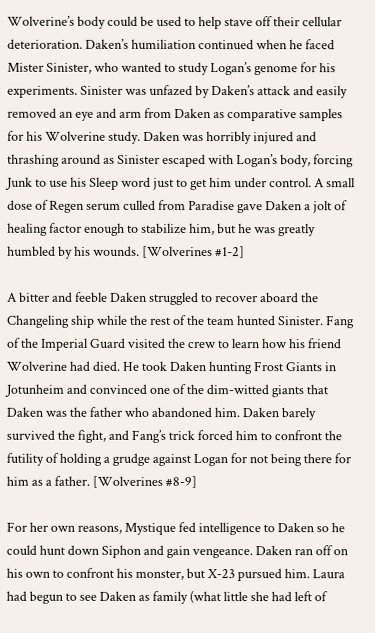Wolverine’s body could be used to help stave off their cellular deterioration. Daken’s humiliation continued when he faced Mister Sinister, who wanted to study Logan’s genome for his experiments. Sinister was unfazed by Daken’s attack and easily removed an eye and arm from Daken as comparative samples for his Wolverine study. Daken was horribly injured and thrashing around as Sinister escaped with Logan’s body, forcing Junk to use his Sleep word just to get him under control. A small dose of Regen serum culled from Paradise gave Daken a jolt of healing factor enough to stabilize him, but he was greatly humbled by his wounds. [Wolverines #1-2]

A bitter and feeble Daken struggled to recover aboard the Changeling ship while the rest of the team hunted Sinister. Fang of the Imperial Guard visited the crew to learn how his friend Wolverine had died. He took Daken hunting Frost Giants in Jotunheim and convinced one of the dim-witted giants that Daken was the father who abandoned him. Daken barely survived the fight, and Fang’s trick forced him to confront the futility of holding a grudge against Logan for not being there for him as a father. [Wolverines #8-9]

For her own reasons, Mystique fed intelligence to Daken so he could hunt down Siphon and gain vengeance. Daken ran off on his own to confront his monster, but X-23 pursued him. Laura had begun to see Daken as family (what little she had left of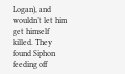Logan), and wouldn’t let him get himself killed. They found Siphon feeding off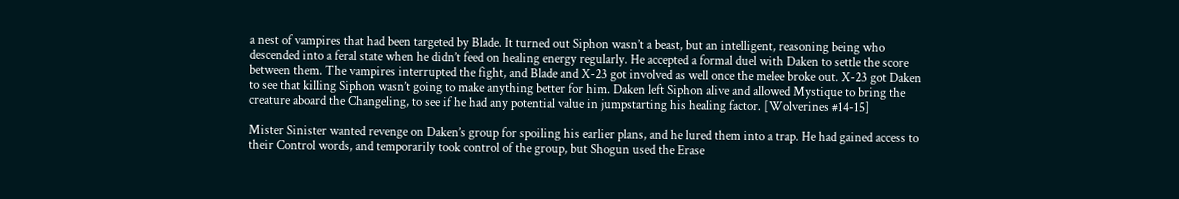a nest of vampires that had been targeted by Blade. It turned out Siphon wasn’t a beast, but an intelligent, reasoning being who descended into a feral state when he didn’t feed on healing energy regularly. He accepted a formal duel with Daken to settle the score between them. The vampires interrupted the fight, and Blade and X-23 got involved as well once the melee broke out. X-23 got Daken to see that killing Siphon wasn’t going to make anything better for him. Daken left Siphon alive and allowed Mystique to bring the creature aboard the Changeling, to see if he had any potential value in jumpstarting his healing factor. [Wolverines #14-15]

Mister Sinister wanted revenge on Daken’s group for spoiling his earlier plans, and he lured them into a trap. He had gained access to their Control words, and temporarily took control of the group, but Shogun used the Erase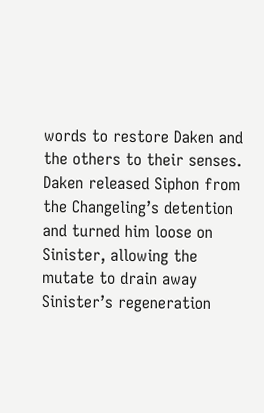words to restore Daken and the others to their senses. Daken released Siphon from the Changeling’s detention and turned him loose on Sinister, allowing the mutate to drain away Sinister’s regeneration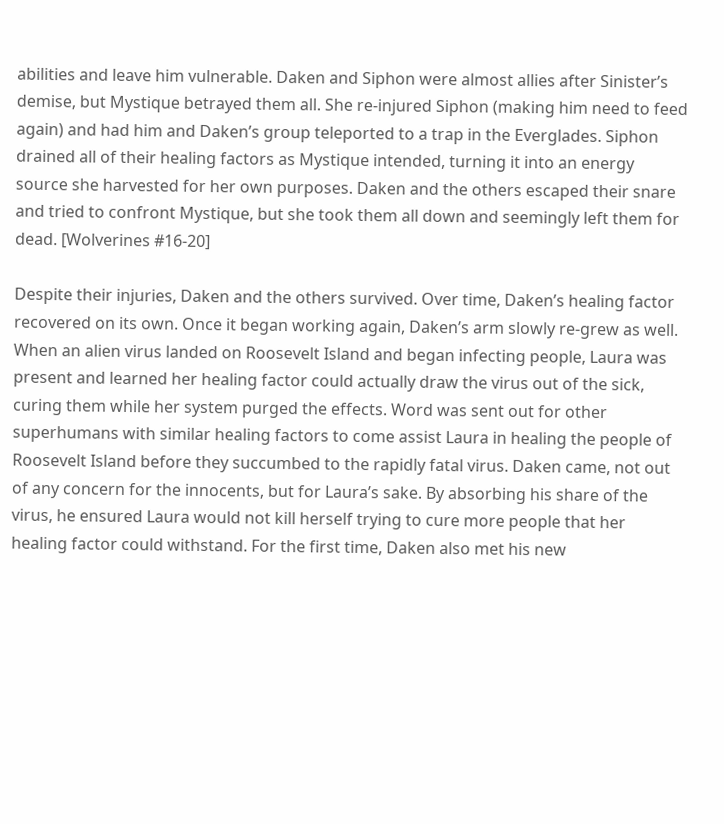abilities and leave him vulnerable. Daken and Siphon were almost allies after Sinister’s demise, but Mystique betrayed them all. She re-injured Siphon (making him need to feed again) and had him and Daken’s group teleported to a trap in the Everglades. Siphon drained all of their healing factors as Mystique intended, turning it into an energy source she harvested for her own purposes. Daken and the others escaped their snare and tried to confront Mystique, but she took them all down and seemingly left them for dead. [Wolverines #16-20]

Despite their injuries, Daken and the others survived. Over time, Daken’s healing factor recovered on its own. Once it began working again, Daken’s arm slowly re-grew as well. When an alien virus landed on Roosevelt Island and began infecting people, Laura was present and learned her healing factor could actually draw the virus out of the sick, curing them while her system purged the effects. Word was sent out for other superhumans with similar healing factors to come assist Laura in healing the people of Roosevelt Island before they succumbed to the rapidly fatal virus. Daken came, not out of any concern for the innocents, but for Laura’s sake. By absorbing his share of the virus, he ensured Laura would not kill herself trying to cure more people that her healing factor could withstand. For the first time, Daken also met his new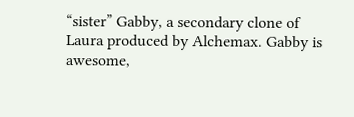“sister” Gabby, a secondary clone of Laura produced by Alchemax. Gabby is awesome,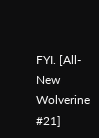FYI. [All-New Wolverine #21]